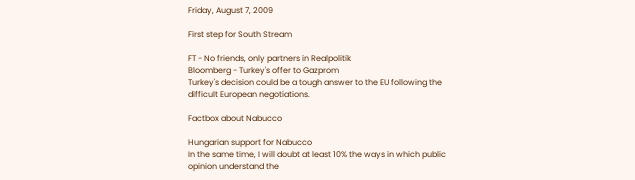Friday, August 7, 2009

First step for South Stream

FT - No friends, only partners in Realpolitik
Bloomberg - Turkey's offer to Gazprom
Turkey's decision could be a tough answer to the EU following the difficult European negotiations.

Factbox about Nabucco

Hungarian support for Nabucco
In the same time, I will doubt at least 10% the ways in which public opinion understand the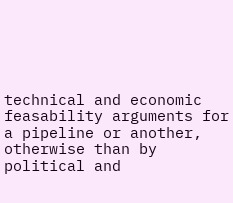technical and economic feasability arguments for a pipeline or another, otherwise than by political and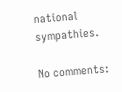national sympathies.

No comments: